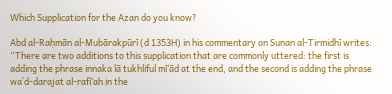Which Supplication for the Azan do you know?

Abd al-Raḥmān al-Mubārakpūrī (d 1353H) in his commentary on Sunan al-Tirmidhī writes: “There are two additions to this supplication that are commonly uttered: the first is adding the phrase innaka lā tukhliful mī‘ād at the end, and the second is adding the phrase waʼd-darajat al-rafī‘ah in the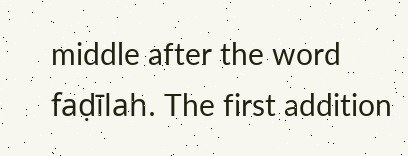middle after the word faḍīlah. The first addition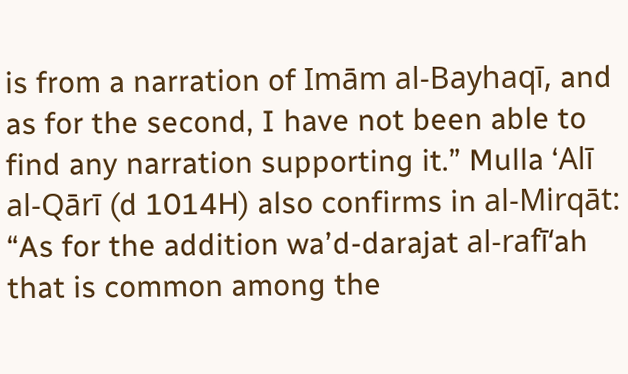is from a narration of Imām al-Bayhaqī, and as for the second, I have not been able to find any narration supporting it.” Mulla ‘Alī al-Qārī (d 1014H) also confirms in al-Mirqāt: “As for the addition waʼd-darajat al-rafī‘ah that is common among the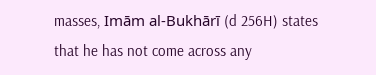masses, Imām al-Bukhārī (d 256H) states that he has not come across any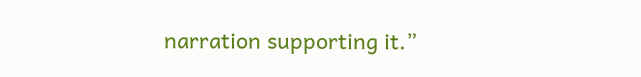narration supporting it.”